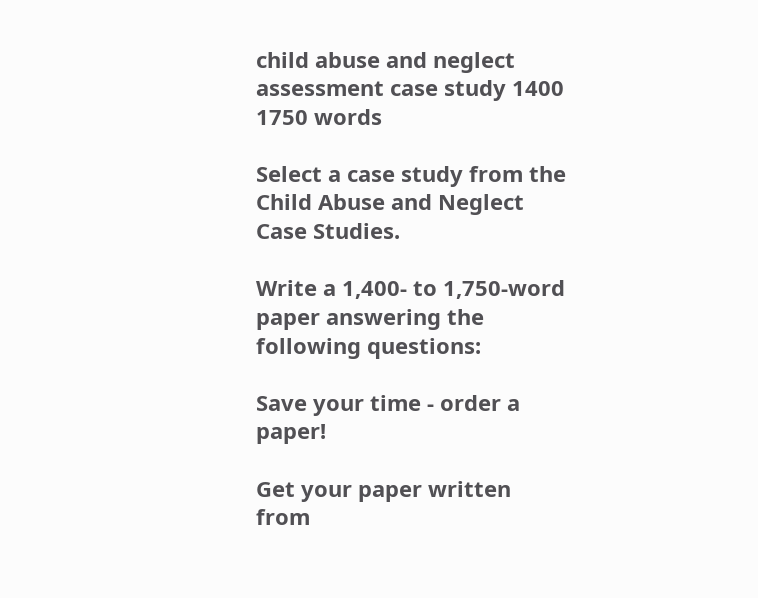child abuse and neglect assessment case study 1400 1750 words

Select a case study from the Child Abuse and Neglect Case Studies.

Write a 1,400- to 1,750-word paper answering the following questions:

Save your time - order a paper!

Get your paper written from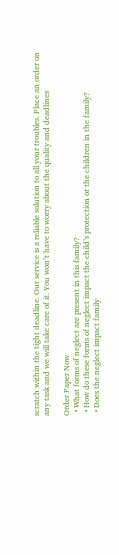scratch within the tight deadline. Our service is a reliable solution to all your troubles. Place an order on any task and we will take care of it. You won’t have to worry about the quality and deadlines

Order Paper Now
  • What forms of neglect are present in this family?
  • How do these forms of neglect impact the child’s protection or the children in the family?
  • Does the neglect impact family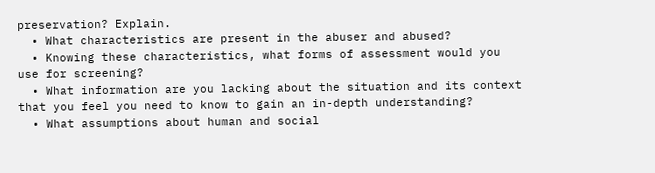preservation? Explain.
  • What characteristics are present in the abuser and abused?
  • Knowing these characteristics, what forms of assessment would you use for screening?
  • What information are you lacking about the situation and its context that you feel you need to know to gain an in-depth understanding?
  • What assumptions about human and social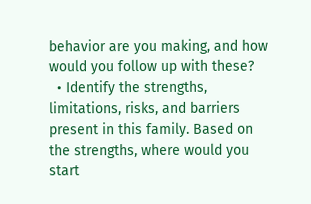behavior are you making, and how would you follow up with these?
  • Identify the strengths, limitations, risks, and barriers present in this family. Based on the strengths, where would you start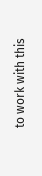to work with this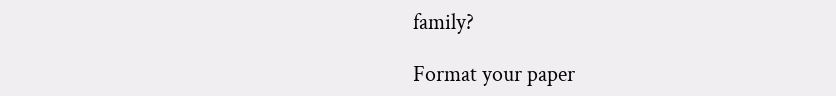family?

Format your paper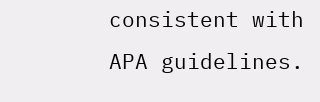consistent with APA guidelines.